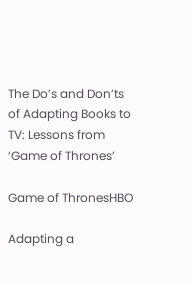The Do’s and Don’ts of Adapting Books to TV: Lessons from ‘Game of Thrones’

Game of ThronesHBO

Adapting a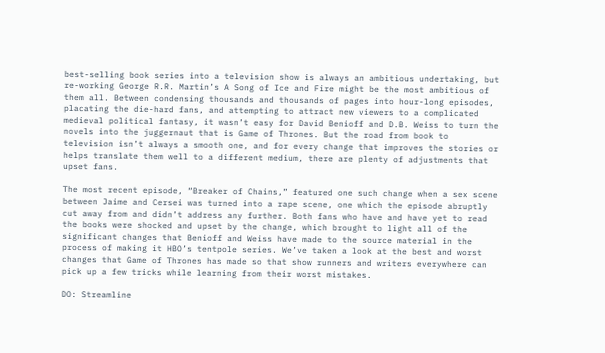best-selling book series into a television show is always an ambitious undertaking, but re-working George R.R. Martin’s A Song of Ice and Fire might be the most ambitious of them all. Between condensing thousands and thousands of pages into hour-long episodes, placating the die-hard fans, and attempting to attract new viewers to a complicated medieval political fantasy, it wasn’t easy for David Benioff and D.B. Weiss to turn the novels into the juggernaut that is Game of Thrones. But the road from book to television isn’t always a smooth one, and for every change that improves the stories or helps translate them well to a different medium, there are plenty of adjustments that upset fans.

The most recent episode, “Breaker of Chains,” featured one such change when a sex scene between Jaime and Cersei was turned into a rape scene, one which the episode abruptly cut away from and didn’t address any further. Both fans who have and have yet to read the books were shocked and upset by the change, which brought to light all of the significant changes that Benioff and Weiss have made to the source material in the process of making it HBO’s tentpole series. We’ve taken a look at the best and worst changes that Game of Thrones has made so that show runners and writers everywhere can pick up a few tricks while learning from their worst mistakes.

DO: Streamline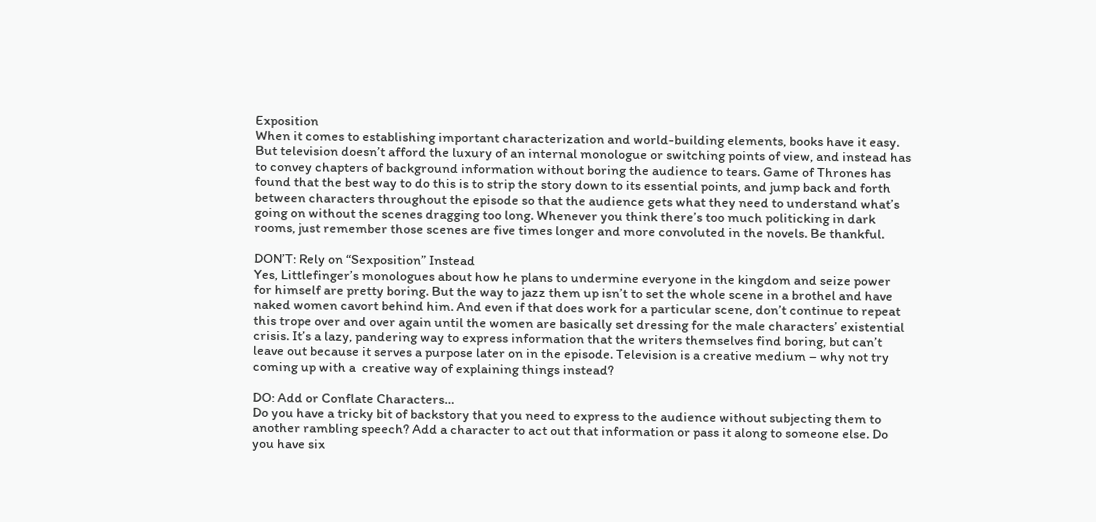Exposition
When it comes to establishing important characterization and world-building elements, books have it easy. But television doesn’t afford the luxury of an internal monologue or switching points of view, and instead has to convey chapters of background information without boring the audience to tears. Game of Thrones has found that the best way to do this is to strip the story down to its essential points, and jump back and forth between characters throughout the episode so that the audience gets what they need to understand what’s going on without the scenes dragging too long. Whenever you think there’s too much politicking in dark rooms, just remember those scenes are five times longer and more convoluted in the novels. Be thankful.

DON’T: Rely on “Sexposition” Instead
Yes, Littlefinger’s monologues about how he plans to undermine everyone in the kingdom and seize power for himself are pretty boring. But the way to jazz them up isn’t to set the whole scene in a brothel and have naked women cavort behind him. And even if that does work for a particular scene, don’t continue to repeat this trope over and over again until the women are basically set dressing for the male characters’ existential crisis. It’s a lazy, pandering way to express information that the writers themselves find boring, but can’t leave out because it serves a purpose later on in the episode. Television is a creative medium – why not try coming up with a  creative way of explaining things instead?

DO: Add or Conflate Characters…
Do you have a tricky bit of backstory that you need to express to the audience without subjecting them to another rambling speech? Add a character to act out that information or pass it along to someone else. Do you have six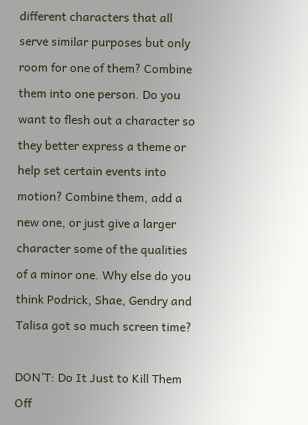different characters that all serve similar purposes but only room for one of them? Combine them into one person. Do you want to flesh out a character so they better express a theme or help set certain events into motion? Combine them, add a new one, or just give a larger character some of the qualities of a minor one. Why else do you think Podrick, Shae, Gendry and Talisa got so much screen time?

DON’T: Do It Just to Kill Them Off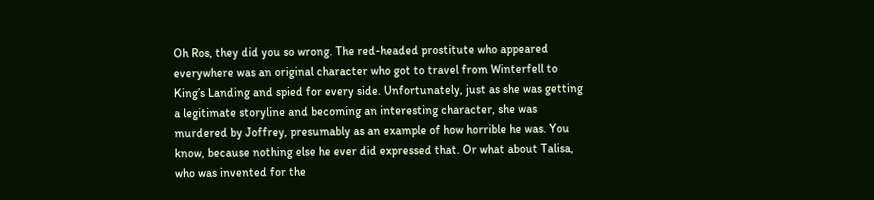Oh Ros, they did you so wrong. The red-headed prostitute who appeared everywhere was an original character who got to travel from Winterfell to King’s Landing and spied for every side. Unfortunately, just as she was getting a legitimate storyline and becoming an interesting character, she was murdered by Joffrey, presumably as an example of how horrible he was. You know, because nothing else he ever did expressed that. Or what about Talisa, who was invented for the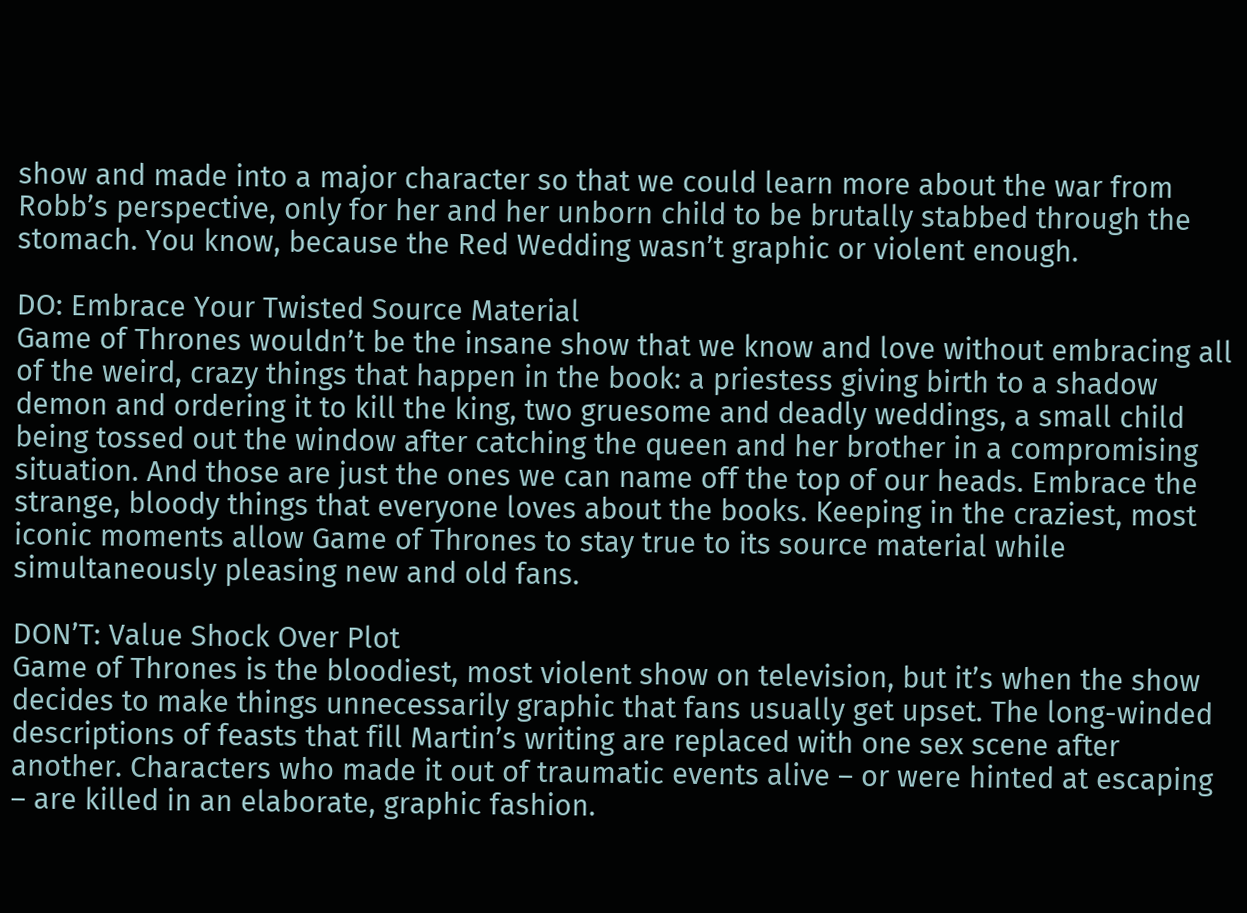show and made into a major character so that we could learn more about the war from Robb’s perspective, only for her and her unborn child to be brutally stabbed through the stomach. You know, because the Red Wedding wasn’t graphic or violent enough.

DO: Embrace Your Twisted Source Material
Game of Thrones wouldn’t be the insane show that we know and love without embracing all of the weird, crazy things that happen in the book: a priestess giving birth to a shadow demon and ordering it to kill the king, two gruesome and deadly weddings, a small child being tossed out the window after catching the queen and her brother in a compromising situation. And those are just the ones we can name off the top of our heads. Embrace the strange, bloody things that everyone loves about the books. Keeping in the craziest, most iconic moments allow Game of Thrones to stay true to its source material while simultaneously pleasing new and old fans.

DON’T: Value Shock Over Plot
Game of Thrones is the bloodiest, most violent show on television, but it’s when the show decides to make things unnecessarily graphic that fans usually get upset. The long-winded descriptions of feasts that fill Martin’s writing are replaced with one sex scene after another. Characters who made it out of traumatic events alive – or were hinted at escaping – are killed in an elaborate, graphic fashion.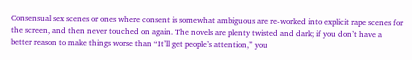Consensual sex scenes or ones where consent is somewhat ambiguous are re-worked into explicit rape scenes for the screen, and then never touched on again. The novels are plenty twisted and dark; if you don’t have a better reason to make things worse than “It’ll get people’s attention,” you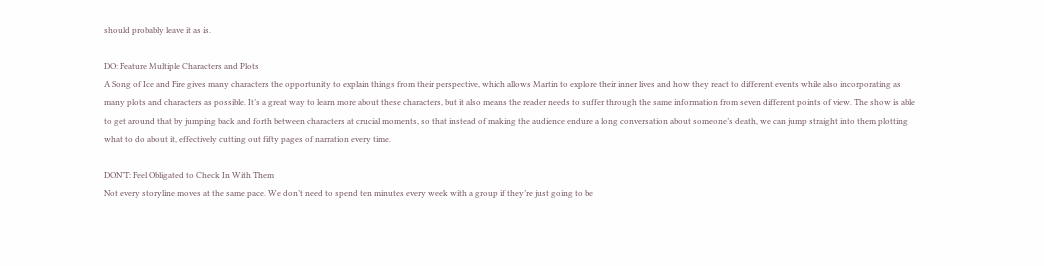should probably leave it as is.

DO: Feature Multiple Characters and Plots
A Song of Ice and Fire gives many characters the opportunity to explain things from their perspective, which allows Martin to explore their inner lives and how they react to different events while also incorporating as many plots and characters as possible. It’s a great way to learn more about these characters, but it also means the reader needs to suffer through the same information from seven different points of view. The show is able to get around that by jumping back and forth between characters at crucial moments, so that instead of making the audience endure a long conversation about someone’s death, we can jump straight into them plotting what to do about it, effectively cutting out fifty pages of narration every time.

DON’T: Feel Obligated to Check In With Them
Not every storyline moves at the same pace. We don’t need to spend ten minutes every week with a group if they’re just going to be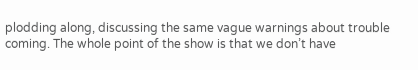plodding along, discussing the same vague warnings about trouble coming. The whole point of the show is that we don’t have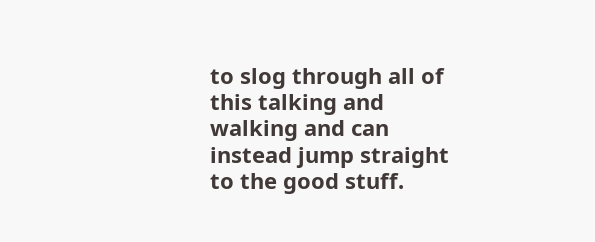to slog through all of this talking and walking and can instead jump straight to the good stuff.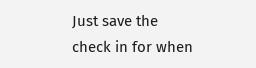Just save the check in for when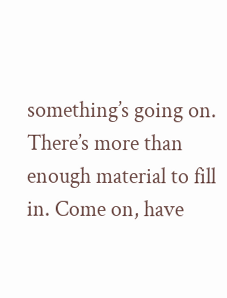something’s going on. There’s more than enough material to fill in. Come on, have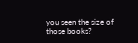you seen the size of those books?